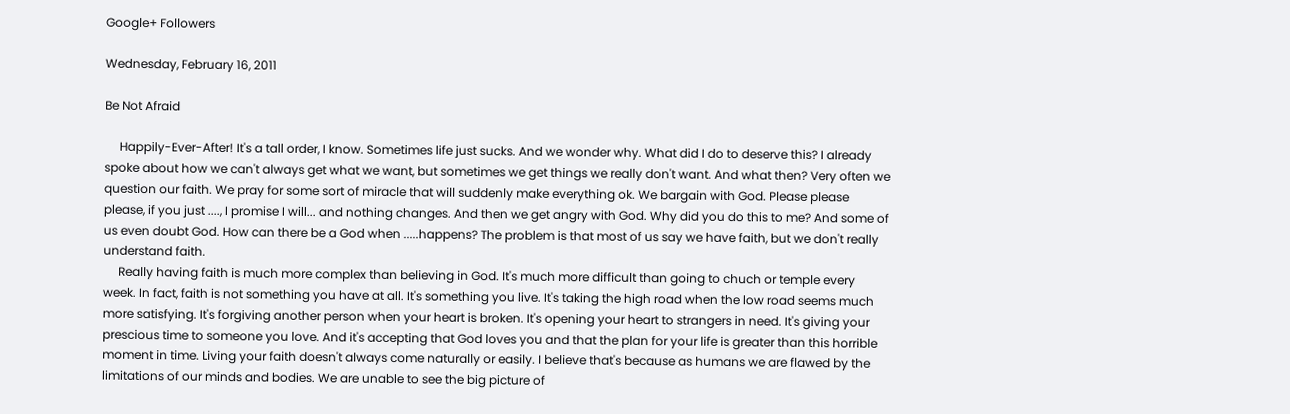Google+ Followers

Wednesday, February 16, 2011

Be Not Afraid

     Happily-Ever-After! It's a tall order, I know. Sometimes life just sucks. And we wonder why. What did I do to deserve this? I already spoke about how we can't always get what we want, but sometimes we get things we really don't want. And what then? Very often we question our faith. We pray for some sort of miracle that will suddenly make everything ok. We bargain with God. Please please please, if you just ...., I promise I will... and nothing changes. And then we get angry with God. Why did you do this to me? And some of us even doubt God. How can there be a God when .....happens? The problem is that most of us say we have faith, but we don't really understand faith.
     Really having faith is much more complex than believing in God. It's much more difficult than going to chuch or temple every week. In fact, faith is not something you have at all. It's something you live. It's taking the high road when the low road seems much more satisfying. It's forgiving another person when your heart is broken. It's opening your heart to strangers in need. It's giving your prescious time to someone you love. And it's accepting that God loves you and that the plan for your life is greater than this horrible moment in time. Living your faith doesn't always come naturally or easily. I believe that's because as humans we are flawed by the limitations of our minds and bodies. We are unable to see the big picture of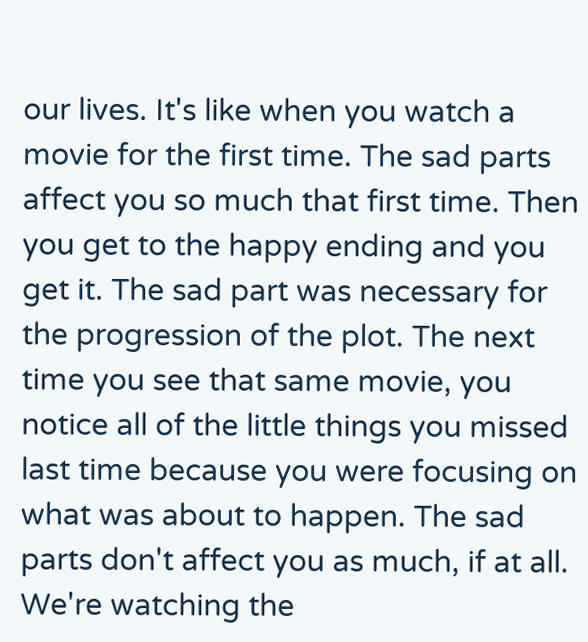our lives. It's like when you watch a movie for the first time. The sad parts affect you so much that first time. Then you get to the happy ending and you get it. The sad part was necessary for the progression of the plot. The next time you see that same movie, you notice all of the little things you missed last time because you were focusing on what was about to happen. The sad parts don't affect you as much, if at all. We're watching the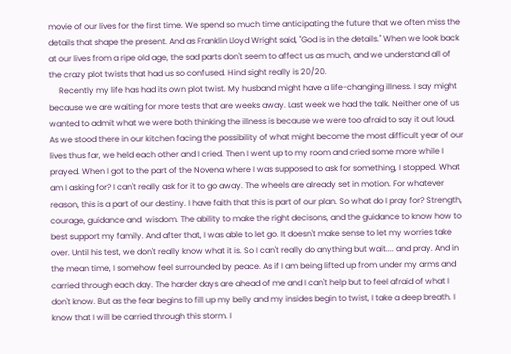movie of our lives for the first time. We spend so much time anticipating the future that we often miss the details that shape the present. And as Franklin Lloyd Wright said, "God is in the details." When we look back at our lives from a ripe old age, the sad parts don't seem to affect us as much, and we understand all of the crazy plot twists that had us so confused. Hind sight really is 20/20.
     Recently my life has had its own plot twist. My husband might have a life-changing illness. I say might because we are waiting for more tests that are weeks away. Last week we had the talk. Neither one of us wanted to admit what we were both thinking the illness is because we were too afraid to say it out loud. As we stood there in our kitchen facing the possibility of what might become the most difficult year of our lives thus far, we held each other and I cried. Then I went up to my room and cried some more while I prayed. When I got to the part of the Novena where I was supposed to ask for something, I stopped. What am I asking for? I can't really ask for it to go away. The wheels are already set in motion. For whatever reason, this is a part of our destiny. I have faith that this is part of our plan. So what do I pray for? Strength, courage, guidance and  wisdom. The ability to make the right decisons, and the guidance to know how to best support my family. And after that, I was able to let go. It doesn't make sense to let my worries take over. Until his test, we don't really know what it is. So I can't really do anything but wait.... and pray. And in the mean time, I somehow feel surrounded by peace. As if I am being lifted up from under my arms and carried through each day. The harder days are ahead of me and I can't help but to feel afraid of what I don't know. But as the fear begins to fill up my belly and my insides begin to twist, I take a deep breath. I know that I will be carried through this storm. I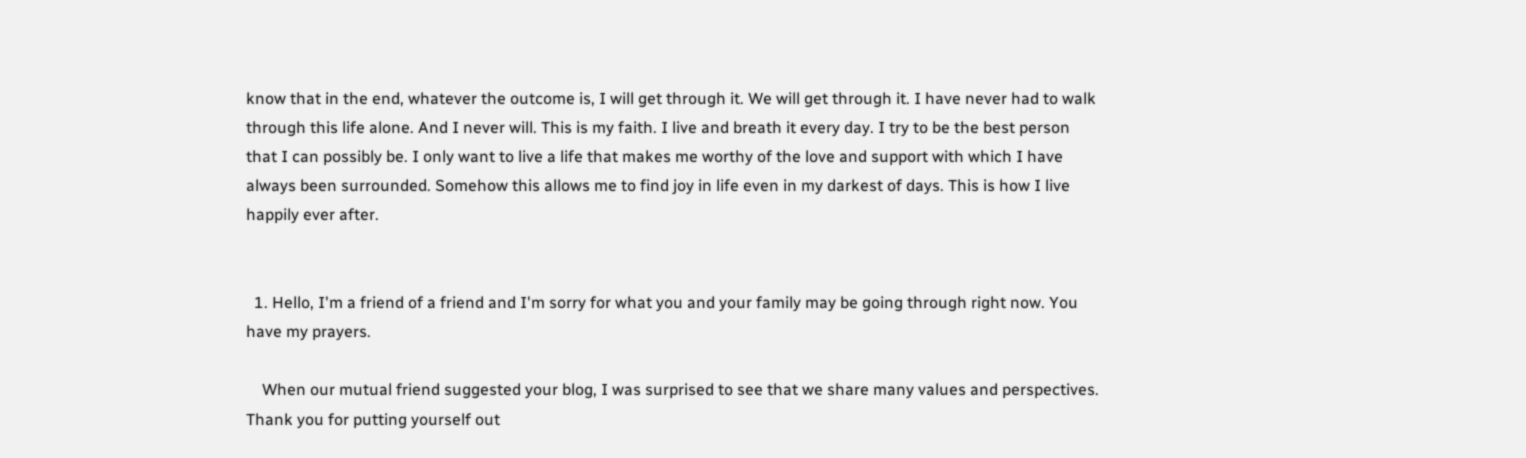know that in the end, whatever the outcome is, I will get through it. We will get through it. I have never had to walk through this life alone. And I never will. This is my faith. I live and breath it every day. I try to be the best person that I can possibly be. I only want to live a life that makes me worthy of the love and support with which I have always been surrounded. Somehow this allows me to find joy in life even in my darkest of days. This is how I live happily ever after.


  1. Hello, I'm a friend of a friend and I'm sorry for what you and your family may be going through right now. You have my prayers.

    When our mutual friend suggested your blog, I was surprised to see that we share many values and perspectives. Thank you for putting yourself out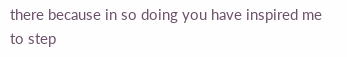there because in so doing you have inspired me to step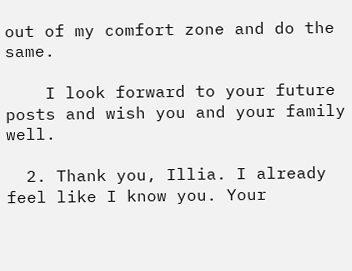out of my comfort zone and do the same.

    I look forward to your future posts and wish you and your family well.

  2. Thank you, Illia. I already feel like I know you. Your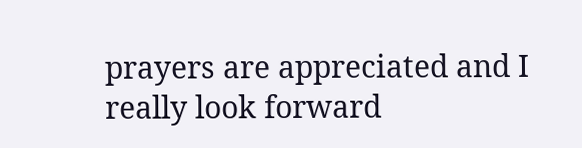prayers are appreciated and I really look forward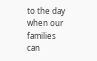to the day when our families can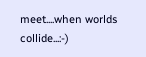meet....when worlds collide...:-)